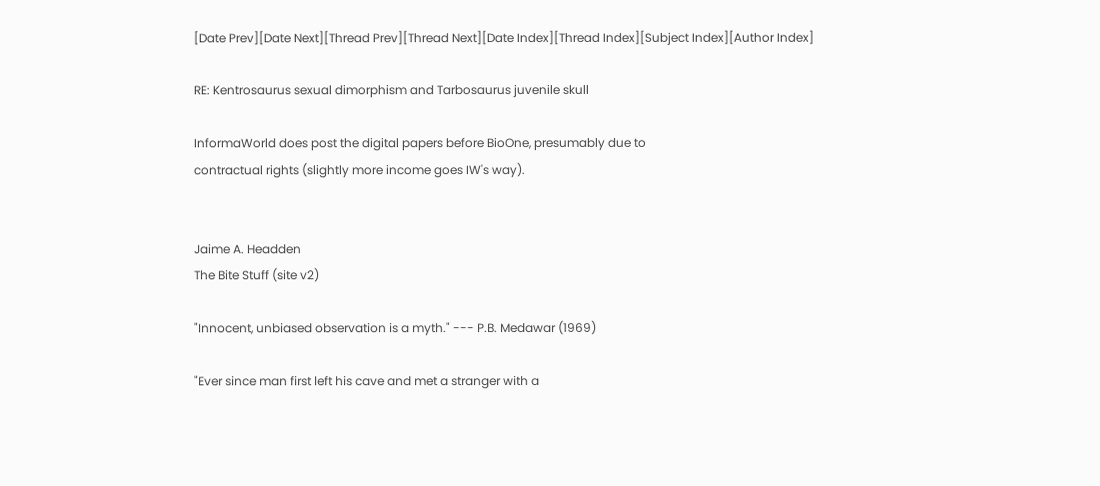[Date Prev][Date Next][Thread Prev][Thread Next][Date Index][Thread Index][Subject Index][Author Index]

RE: Kentrosaurus sexual dimorphism and Tarbosaurus juvenile skull

InformaWorld does post the digital papers before BioOne, presumably due to
contractual rights (slightly more income goes IW's way).


Jaime A. Headden
The Bite Stuff (site v2)

"Innocent, unbiased observation is a myth." --- P.B. Medawar (1969)

"Ever since man first left his cave and met a stranger with a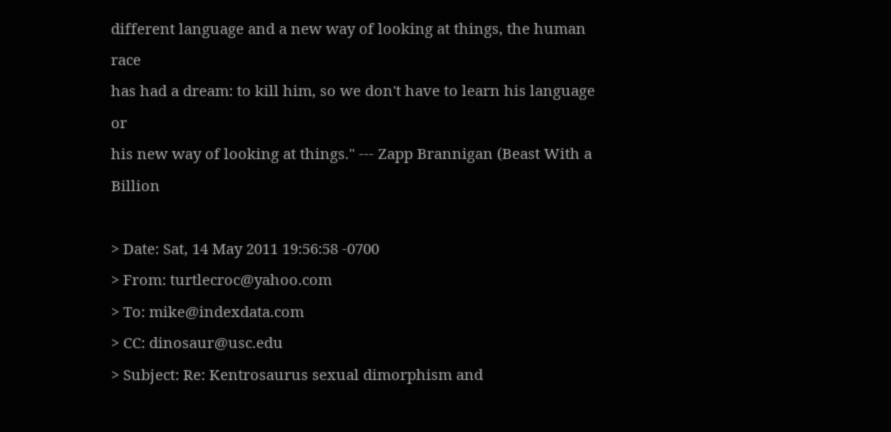different language and a new way of looking at things, the human race
has had a dream: to kill him, so we don't have to learn his language or
his new way of looking at things." --- Zapp Brannigan (Beast With a Billion

> Date: Sat, 14 May 2011 19:56:58 -0700
> From: turtlecroc@yahoo.com
> To: mike@indexdata.com
> CC: dinosaur@usc.edu
> Subject: Re: Kentrosaurus sexual dimorphism and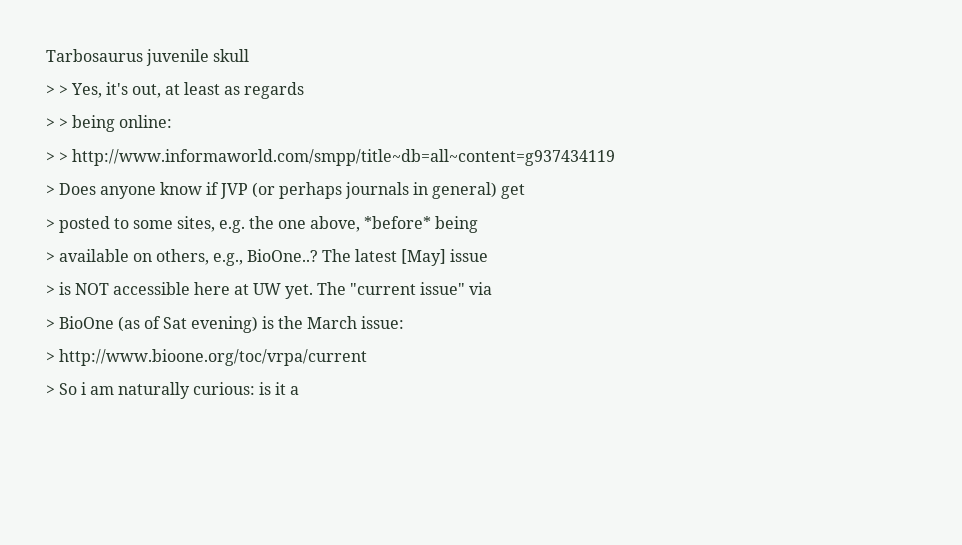Tarbosaurus juvenile skull
> > Yes, it's out, at least as regards
> > being online:
> > http://www.informaworld.com/smpp/title~db=all~content=g937434119
> Does anyone know if JVP (or perhaps journals in general) get
> posted to some sites, e.g. the one above, *before* being
> available on others, e.g., BioOne..? The latest [May] issue
> is NOT accessible here at UW yet. The "current issue" via
> BioOne (as of Sat evening) is the March issue:
> http://www.bioone.org/toc/vrpa/current
> So i am naturally curious: is it a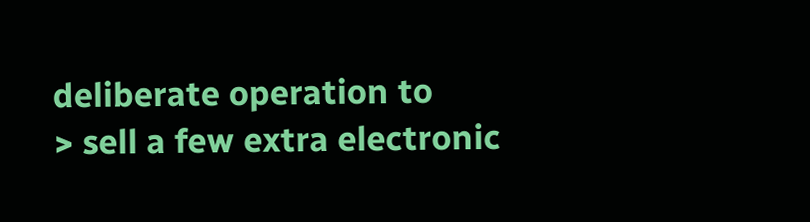deliberate operation to
> sell a few extra electronic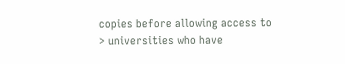copies before allowing access to
> universities who have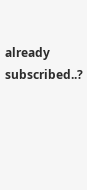already subscribed..?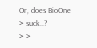Or, does BioOne
> suck..?
> >